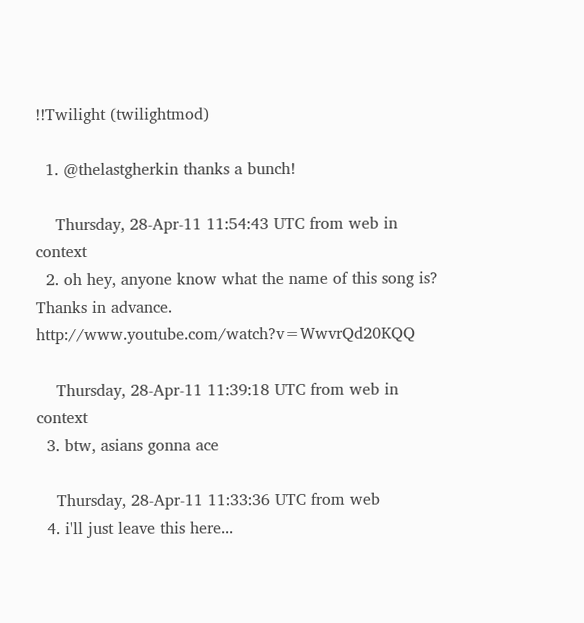!!Twilight (twilightmod)

  1. @thelastgherkin thanks a bunch!

    Thursday, 28-Apr-11 11:54:43 UTC from web in context
  2. oh hey, anyone know what the name of this song is? Thanks in advance. http://www.youtube.com/watch?v=WwvrQd20KQQ

    Thursday, 28-Apr-11 11:39:18 UTC from web in context
  3. btw, asians gonna ace

    Thursday, 28-Apr-11 11:33:36 UTC from web
  4. i'll just leave this here...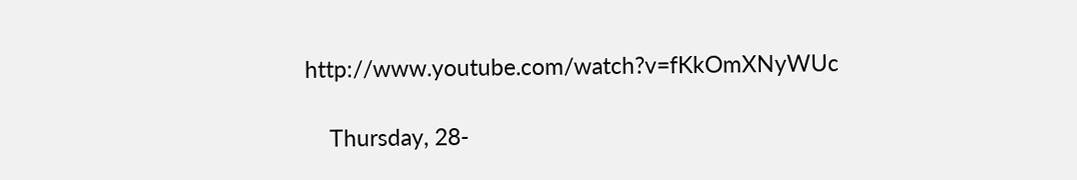http://www.youtube.com/watch?v=fKkOmXNyWUc

    Thursday, 28-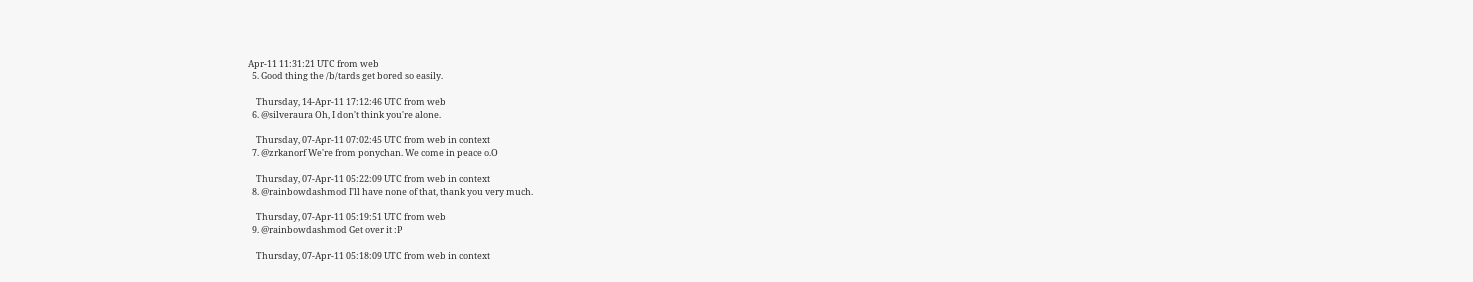Apr-11 11:31:21 UTC from web
  5. Good thing the /b/tards get bored so easily.

    Thursday, 14-Apr-11 17:12:46 UTC from web
  6. @silveraura Oh, I don't think you're alone.

    Thursday, 07-Apr-11 07:02:45 UTC from web in context
  7. @zrkanorf We're from ponychan. We come in peace o.O

    Thursday, 07-Apr-11 05:22:09 UTC from web in context
  8. @rainbowdashmod I'll have none of that, thank you very much.

    Thursday, 07-Apr-11 05:19:51 UTC from web
  9. @rainbowdashmod Get over it :P

    Thursday, 07-Apr-11 05:18:09 UTC from web in context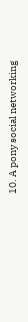10. A pony social networking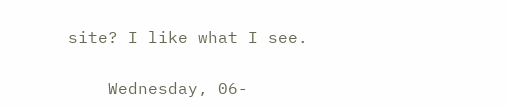site? I like what I see.

    Wednesday, 06-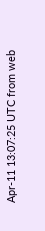Apr-11 13:07:25 UTC from web